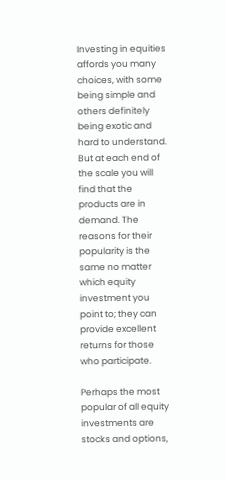Investing in equities affords you many choices, with some being simple and others definitely being exotic and hard to understand. But at each end of the scale you will find that the products are in demand. The reasons for their popularity is the same no matter which equity investment you point to; they can provide excellent returns for those who participate.

Perhaps the most popular of all equity investments are stocks and options,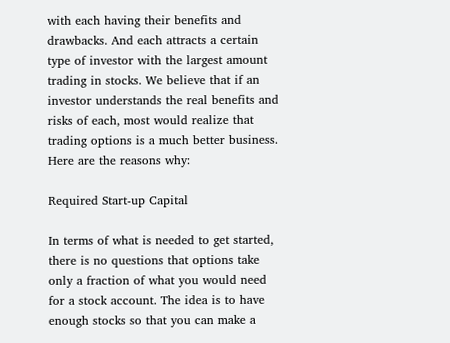with each having their benefits and drawbacks. And each attracts a certain type of investor with the largest amount trading in stocks. We believe that if an investor understands the real benefits and risks of each, most would realize that trading options is a much better business. Here are the reasons why:

Required Start-up Capital

In terms of what is needed to get started, there is no questions that options take only a fraction of what you would need for a stock account. The idea is to have enough stocks so that you can make a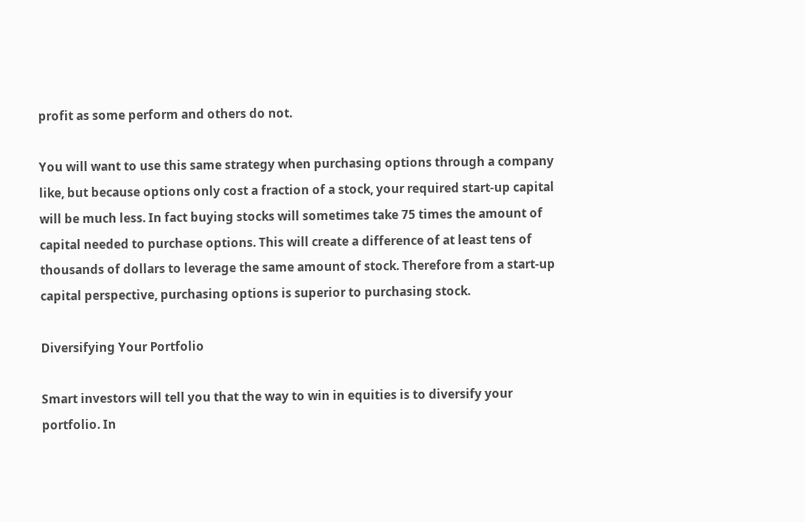profit as some perform and others do not.

You will want to use this same strategy when purchasing options through a company like, but because options only cost a fraction of a stock, your required start-up capital will be much less. In fact buying stocks will sometimes take 75 times the amount of capital needed to purchase options. This will create a difference of at least tens of thousands of dollars to leverage the same amount of stock. Therefore from a start-up capital perspective, purchasing options is superior to purchasing stock.

Diversifying Your Portfolio

Smart investors will tell you that the way to win in equities is to diversify your portfolio. In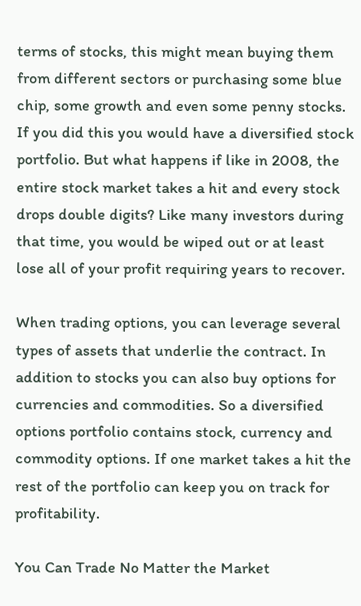terms of stocks, this might mean buying them from different sectors or purchasing some blue chip, some growth and even some penny stocks. If you did this you would have a diversified stock portfolio. But what happens if like in 2008, the entire stock market takes a hit and every stock drops double digits? Like many investors during that time, you would be wiped out or at least lose all of your profit requiring years to recover.

When trading options, you can leverage several types of assets that underlie the contract. In addition to stocks you can also buy options for currencies and commodities. So a diversified options portfolio contains stock, currency and commodity options. If one market takes a hit the rest of the portfolio can keep you on track for profitability.

You Can Trade No Matter the Market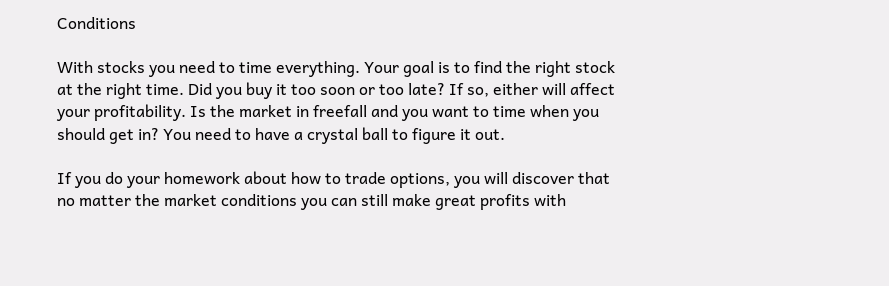Conditions

With stocks you need to time everything. Your goal is to find the right stock at the right time. Did you buy it too soon or too late? If so, either will affect your profitability. Is the market in freefall and you want to time when you should get in? You need to have a crystal ball to figure it out.

If you do your homework about how to trade options, you will discover that no matter the market conditions you can still make great profits with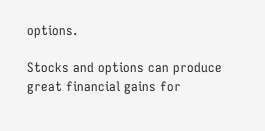options.

Stocks and options can produce great financial gains for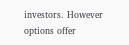investors. However options offer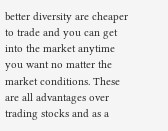better diversity are cheaper to trade and you can get into the market anytime you want no matter the market conditions. These are all advantages over trading stocks and as a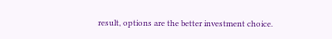result, options are the better investment choice.